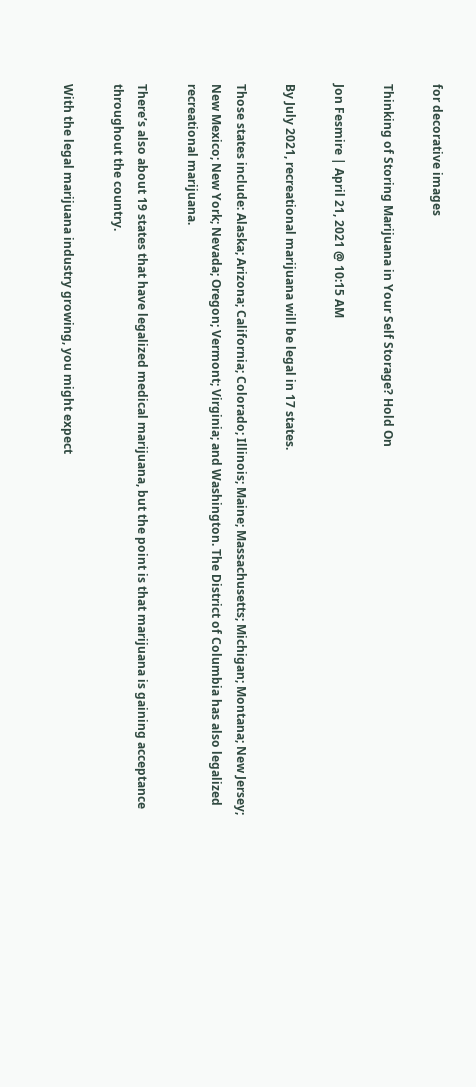for decorative images

Thinking of Storing Marijuana in Your Self Storage? Hold On

Jon Fesmire | April 21, 2021 @ 10:15 AM

By July 2021, recreational marijuana will be legal in 17 states.

Those states include: Alaska; Arizona; California; Colorado; Illinois; Maine; Massachusetts; Michigan; Montana; New Jersey; New Mexico; New York; Nevada; Oregon; Vermont; Virginia; and Washington. The District of Columbia has also legalized recreational marijuana.

There’s also about 19 states that have legalized medical marijuana, but the point is that marijuana is gaining acceptance throughout the country.

With the legal marijuana industry growing, you might expect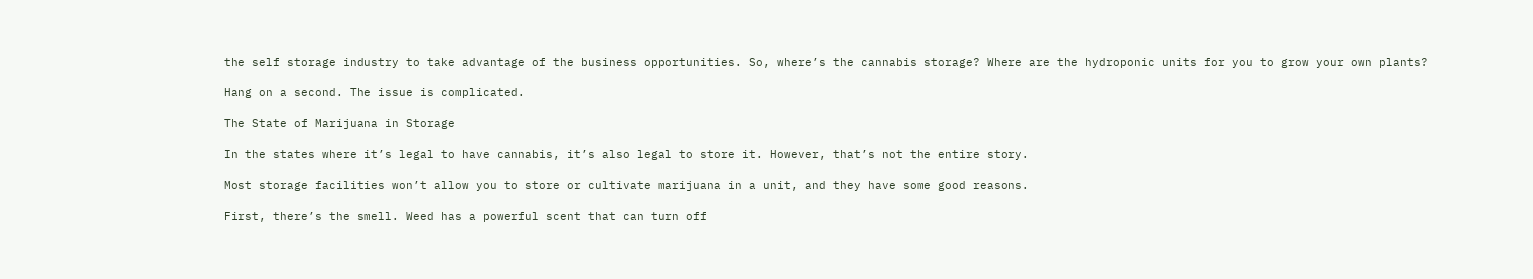the self storage industry to take advantage of the business opportunities. So, where’s the cannabis storage? Where are the hydroponic units for you to grow your own plants?

Hang on a second. The issue is complicated.

The State of Marijuana in Storage

In the states where it’s legal to have cannabis, it’s also legal to store it. However, that’s not the entire story.

Most storage facilities won’t allow you to store or cultivate marijuana in a unit, and they have some good reasons.

First, there’s the smell. Weed has a powerful scent that can turn off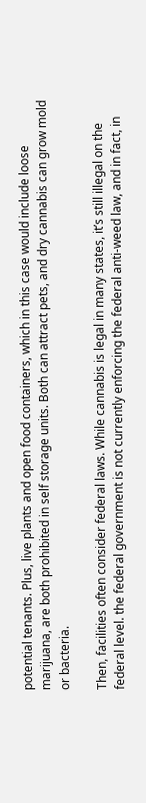potential tenants. Plus, live plants and open food containers, which in this case would include loose marijuana, are both prohibited in self storage units. Both can attract pets, and dry cannabis can grow mold or bacteria.

Then, facilities often consider federal laws. While cannabis is legal in many states, it’s still illegal on the federal level. the federal government is not currently enforcing the federal anti-weed law, and in fact, in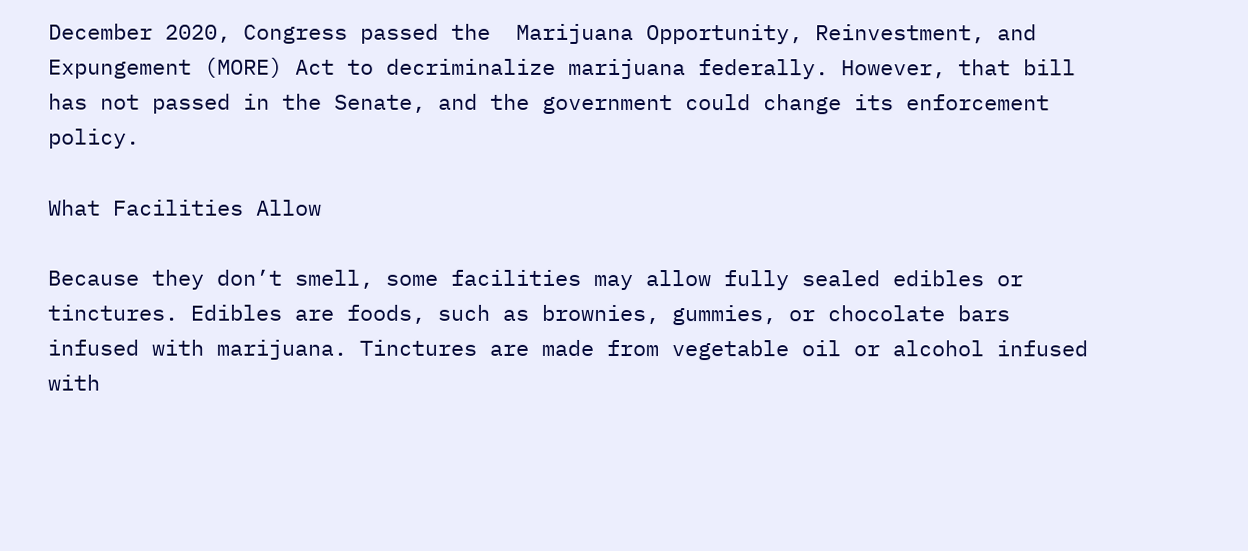December 2020, Congress passed the  Marijuana Opportunity, Reinvestment, and Expungement (MORE) Act to decriminalize marijuana federally. However, that bill has not passed in the Senate, and the government could change its enforcement policy.

What Facilities Allow

Because they don’t smell, some facilities may allow fully sealed edibles or tinctures. Edibles are foods, such as brownies, gummies, or chocolate bars infused with marijuana. Tinctures are made from vegetable oil or alcohol infused with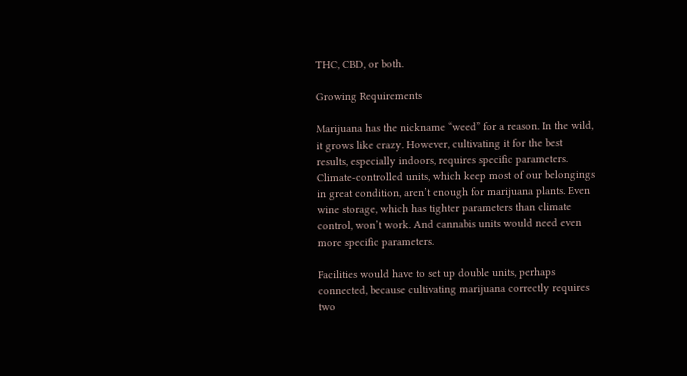THC, CBD, or both.

Growing Requirements

Marijuana has the nickname “weed” for a reason. In the wild, it grows like crazy. However, cultivating it for the best results, especially indoors, requires specific parameters. Climate-controlled units, which keep most of our belongings in great condition, aren’t enough for marijuana plants. Even wine storage, which has tighter parameters than climate control, won’t work. And cannabis units would need even more specific parameters.

Facilities would have to set up double units, perhaps connected, because cultivating marijuana correctly requires two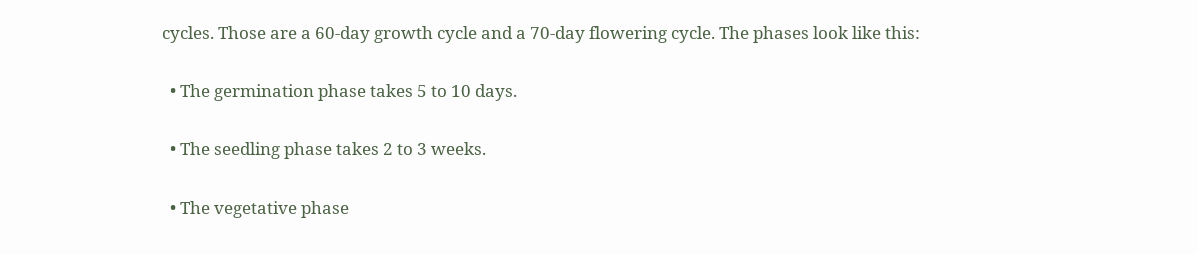cycles. Those are a 60-day growth cycle and a 70-day flowering cycle. The phases look like this:

  • The germination phase takes 5 to 10 days.

  • The seedling phase takes 2 to 3 weeks.

  • The vegetative phase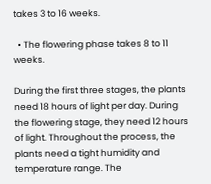takes 3 to 16 weeks.

  • The flowering phase takes 8 to 11 weeks.

During the first three stages, the plants need 18 hours of light per day. During the flowering stage, they need 12 hours of light. Throughout the process, the plants need a tight humidity and temperature range. The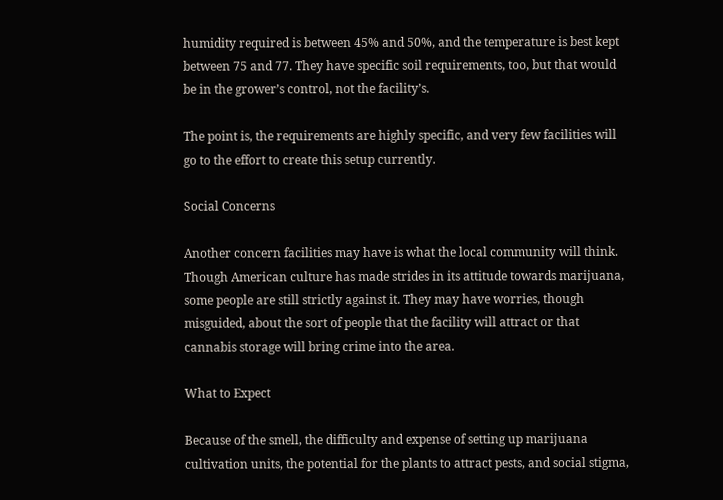humidity required is between 45% and 50%, and the temperature is best kept between 75 and 77. They have specific soil requirements, too, but that would be in the grower’s control, not the facility’s.

The point is, the requirements are highly specific, and very few facilities will go to the effort to create this setup currently.

Social Concerns

Another concern facilities may have is what the local community will think. Though American culture has made strides in its attitude towards marijuana, some people are still strictly against it. They may have worries, though misguided, about the sort of people that the facility will attract or that cannabis storage will bring crime into the area.

What to Expect

Because of the smell, the difficulty and expense of setting up marijuana cultivation units, the potential for the plants to attract pests, and social stigma,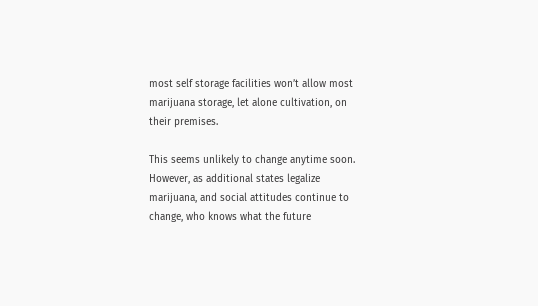most self storage facilities won’t allow most marijuana storage, let alone cultivation, on their premises.

This seems unlikely to change anytime soon. However, as additional states legalize marijuana, and social attitudes continue to change, who knows what the future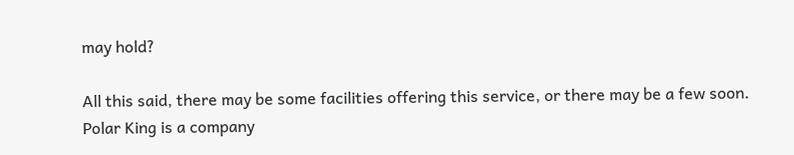may hold?

All this said, there may be some facilities offering this service, or there may be a few soon. Polar King is a company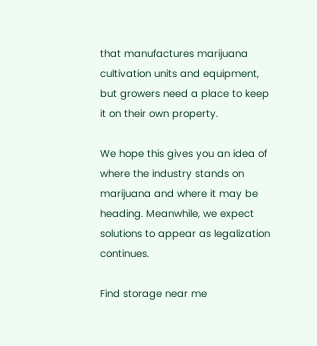that manufactures marijuana cultivation units and equipment, but growers need a place to keep it on their own property.

We hope this gives you an idea of where the industry stands on marijuana and where it may be heading. Meanwhile, we expect solutions to appear as legalization continues.

Find storage near me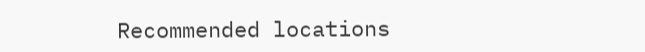Recommended locations